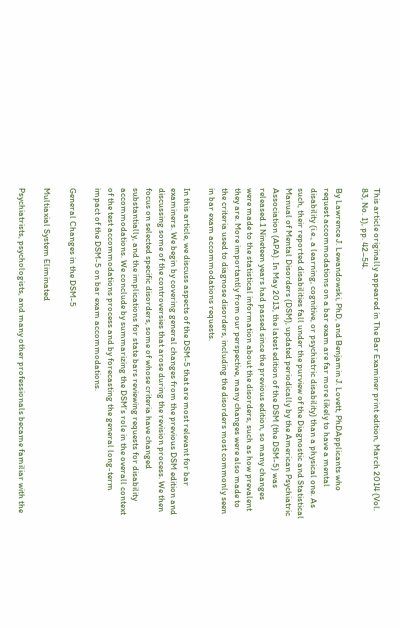This article originally appeared in The Bar Examiner print edition, March 2014 (Vol. 83, No. 1), pp. 42–54.

By Lawrence J. Lewandowski, PhD, and Benjamin J. Lovett, PhDApplicants who request accommodations on a bar exam are far more likely to have a mental disability (i.e., a learning, cognitive, or psychiatric disability) than a physical one. As such, their reported disabilities fall under the purview of the Diagnostic and Statistical Manual of Mental Disorders (DSM), updated periodically by the American Psychiatric Association (APA). In May 2013, the latest edition of the DSM (the DSM-5) was released.1 Nineteen years had passed since the previous edition, so many changes were made to the statistical information about the disorders, such as how prevalent they are. More importantly from our perspective, many changes were also made to the criteria used to diagnose disorders, including the disorders most commonly seen in bar exam accommodations requests.

In this article, we discuss aspects of the DSM-5 that are most relevant for bar examiners. We begin by covering general changes from the previous DSM edition and discussing some of the controversies that arose during the revision process. We then focus on selected specific disorders, some of whose criteria have changed substantially, and the implications for state bars reviewing requests for disability accommodations. We conclude by summarizing the DSM’s role in the overall context of the test accommodations process and by forecasting the general long-term impact of the DSM-5 on bar exam accommodations.

General Changes in the DSM-5

Multiaxial System Eliminated

Psychiatrists, psychologists, and many other professionals became familiar with the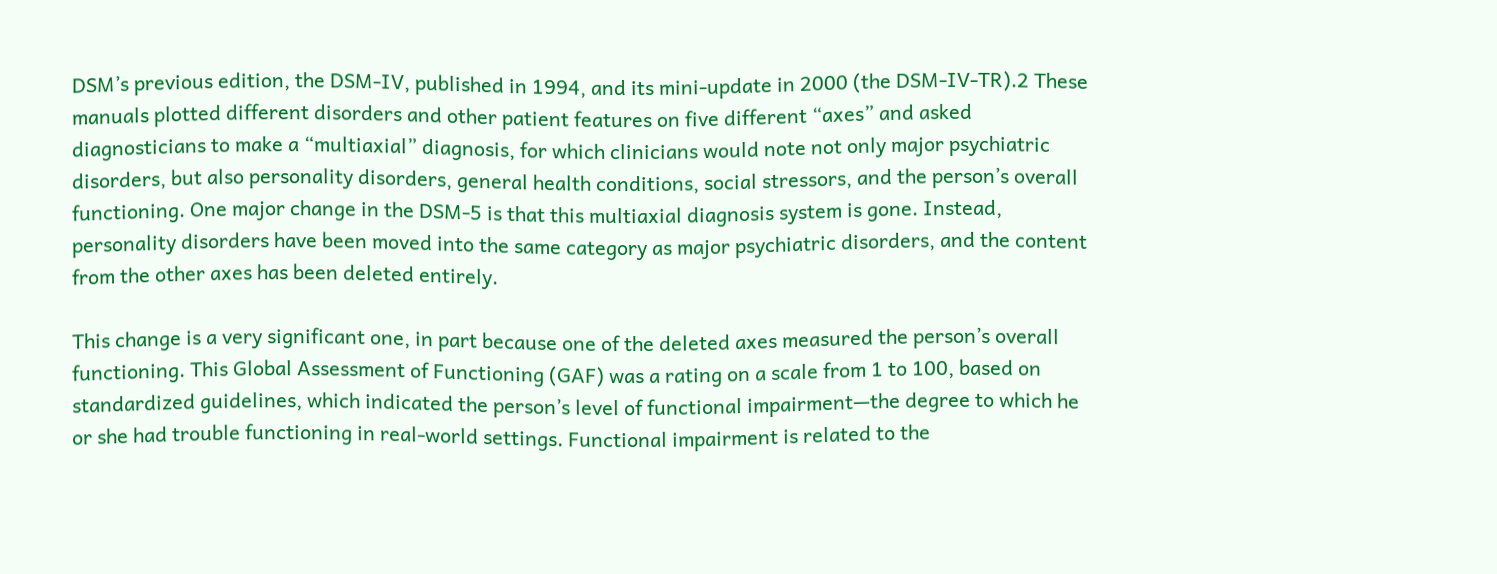DSM’s previous edition, the DSM-IV, published in 1994, and its mini-update in 2000 (the DSM-IV-TR).2 These manuals plotted different disorders and other patient features on five different “axes” and asked diagnosticians to make a “multiaxial” diagnosis, for which clinicians would note not only major psychiatric disorders, but also personality disorders, general health conditions, social stressors, and the person’s overall functioning. One major change in the DSM-5 is that this multiaxial diagnosis system is gone. Instead, personality disorders have been moved into the same category as major psychiatric disorders, and the content from the other axes has been deleted entirely.

This change is a very significant one, in part because one of the deleted axes measured the person’s overall functioning. This Global Assessment of Functioning (GAF) was a rating on a scale from 1 to 100, based on standardized guidelines, which indicated the person’s level of functional impairment—the degree to which he or she had trouble functioning in real-world settings. Functional impairment is related to the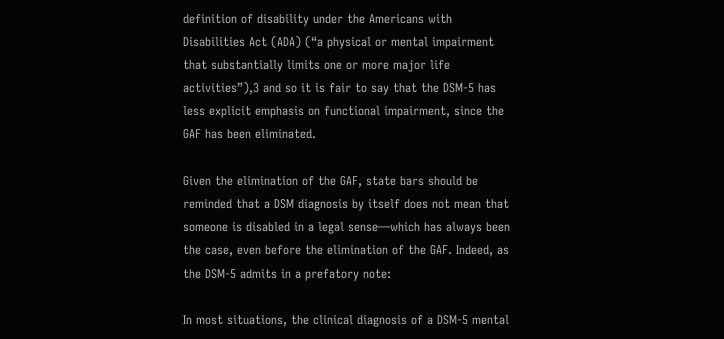definition of disability under the Americans with Disabilities Act (ADA) (“a physical or mental impairment that substantially limits one or more major life activities”),3 and so it is fair to say that the DSM-5 has less explicit emphasis on functional impairment, since the GAF has been eliminated.

Given the elimination of the GAF, state bars should be reminded that a DSM diagnosis by itself does not mean that someone is disabled in a legal sense—which has always been the case, even before the elimination of the GAF. Indeed, as the DSM-5 admits in a prefatory note:

In most situations, the clinical diagnosis of a DSM-5 mental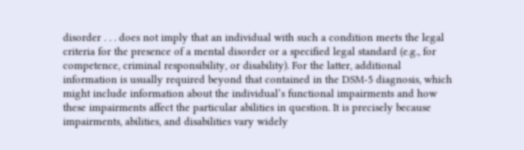disorder . . . does not imply that an individual with such a condition meets the legal criteria for the presence of a mental disorder or a specified legal standard (e.g., for competence, criminal responsibility, or disability). For the latter, additional information is usually required beyond that contained in the DSM-5 diagnosis, which might include information about the individual’s functional impairments and how these impairments affect the particular abilities in question. It is precisely because impairments, abilities, and disabilities vary widely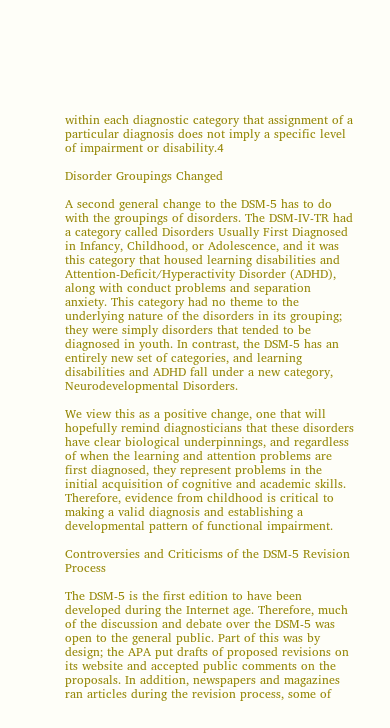within each diagnostic category that assignment of a particular diagnosis does not imply a specific level of impairment or disability.4

Disorder Groupings Changed

A second general change to the DSM-5 has to do with the groupings of disorders. The DSM-IV-TR had a category called Disorders Usually First Diagnosed in Infancy, Childhood, or Adolescence, and it was this category that housed learning disabilities and Attention-Deficit/Hyperactivity Disorder (ADHD), along with conduct problems and separation anxiety. This category had no theme to the underlying nature of the disorders in its grouping; they were simply disorders that tended to be diagnosed in youth. In contrast, the DSM-5 has an entirely new set of categories, and learning disabilities and ADHD fall under a new category, Neurodevelopmental Disorders.

We view this as a positive change, one that will hopefully remind diagnosticians that these disorders have clear biological underpinnings, and regardless of when the learning and attention problems are first diagnosed, they represent problems in the initial acquisition of cognitive and academic skills. Therefore, evidence from childhood is critical to making a valid diagnosis and establishing a developmental pattern of functional impairment.

Controversies and Criticisms of the DSM-5 Revision Process

The DSM-5 is the first edition to have been developed during the Internet age. Therefore, much of the discussion and debate over the DSM-5 was open to the general public. Part of this was by design; the APA put drafts of proposed revisions on its website and accepted public comments on the proposals. In addition, newspapers and magazines ran articles during the revision process, some of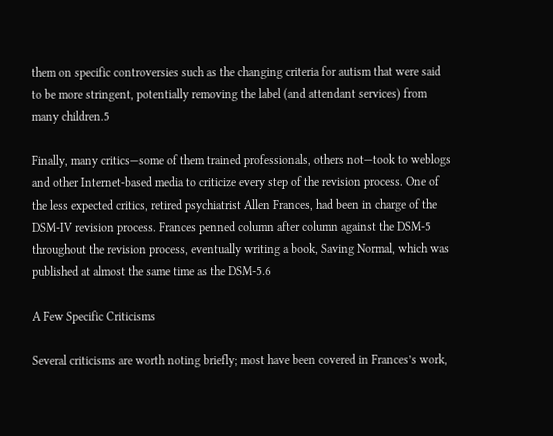them on specific controversies such as the changing criteria for autism that were said to be more stringent, potentially removing the label (and attendant services) from many children.5

Finally, many critics—some of them trained professionals, others not—took to weblogs and other Internet-based media to criticize every step of the revision process. One of the less expected critics, retired psychiatrist Allen Frances, had been in charge of the DSM-IV revision process. Frances penned column after column against the DSM-5 throughout the revision process, eventually writing a book, Saving Normal, which was published at almost the same time as the DSM-5.6

A Few Specific Criticisms

Several criticisms are worth noting briefly; most have been covered in Frances’s work,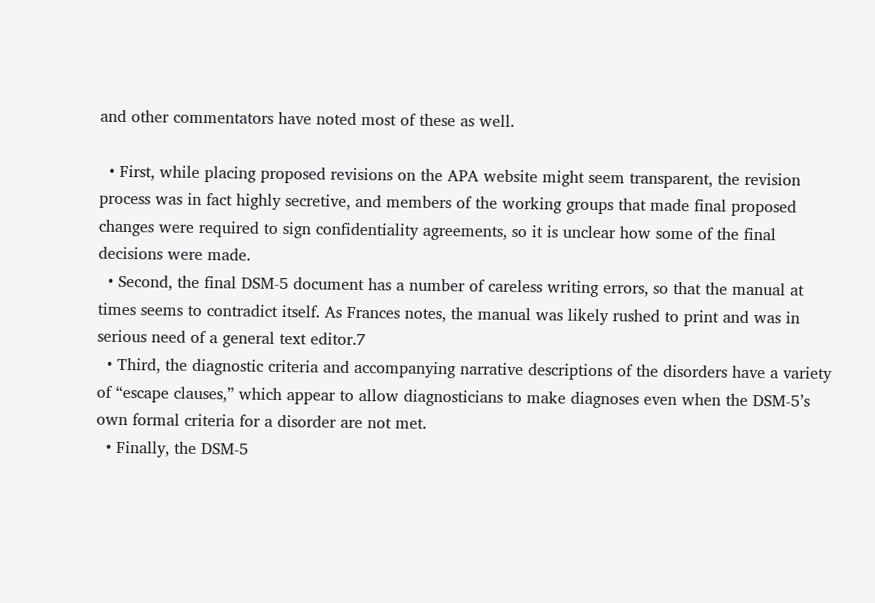and other commentators have noted most of these as well.

  • First, while placing proposed revisions on the APA website might seem transparent, the revision process was in fact highly secretive, and members of the working groups that made final proposed changes were required to sign confidentiality agreements, so it is unclear how some of the final decisions were made.
  • Second, the final DSM-5 document has a number of careless writing errors, so that the manual at times seems to contradict itself. As Frances notes, the manual was likely rushed to print and was in serious need of a general text editor.7
  • Third, the diagnostic criteria and accompanying narrative descriptions of the disorders have a variety of “escape clauses,” which appear to allow diagnosticians to make diagnoses even when the DSM-5’s own formal criteria for a disorder are not met.
  • Finally, the DSM-5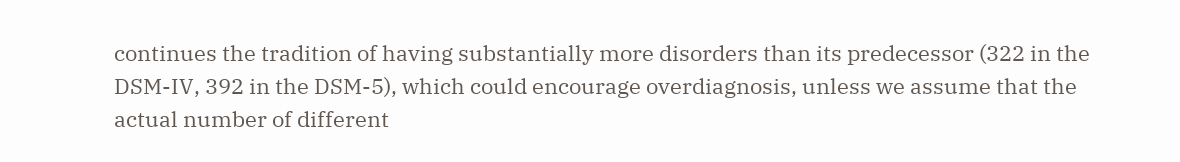continues the tradition of having substantially more disorders than its predecessor (322 in the DSM-IV, 392 in the DSM-5), which could encourage overdiagnosis, unless we assume that the actual number of different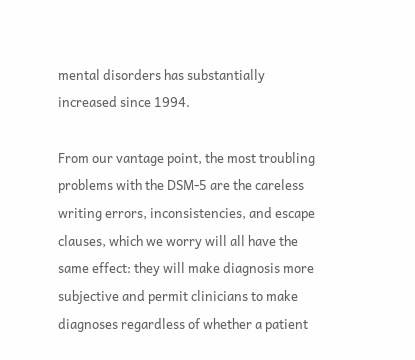mental disorders has substantially increased since 1994.

From our vantage point, the most troubling problems with the DSM-5 are the careless writing errors, inconsistencies, and escape clauses, which we worry will all have the same effect: they will make diagnosis more subjective and permit clinicians to make diagnoses regardless of whether a patient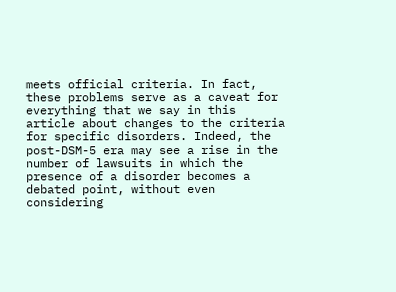meets official criteria. In fact, these problems serve as a caveat for everything that we say in this article about changes to the criteria for specific disorders. Indeed, the post-DSM-5 era may see a rise in the number of lawsuits in which the presence of a disorder becomes a debated point, without even considering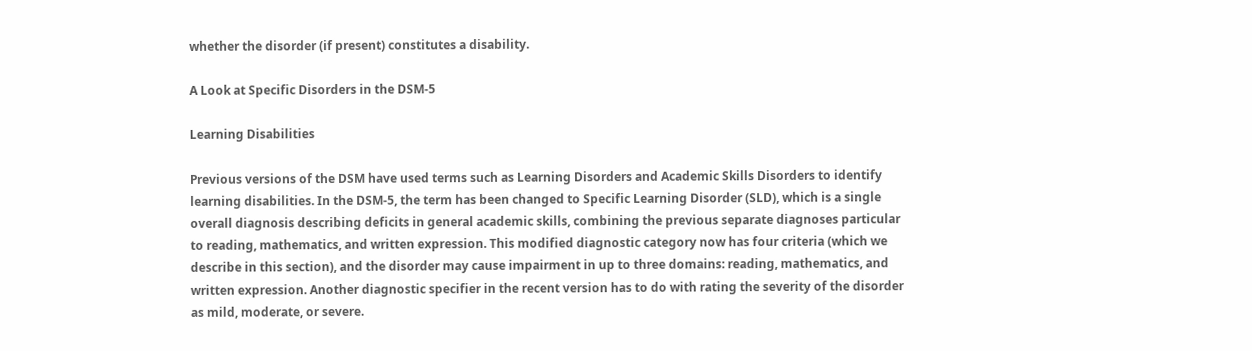whether the disorder (if present) constitutes a disability.

A Look at Specific Disorders in the DSM-5

Learning Disabilities

Previous versions of the DSM have used terms such as Learning Disorders and Academic Skills Disorders to identify learning disabilities. In the DSM-5, the term has been changed to Specific Learning Disorder (SLD), which is a single overall diagnosis describing deficits in general academic skills, combining the previous separate diagnoses particular to reading, mathematics, and written expression. This modified diagnostic category now has four criteria (which we describe in this section), and the disorder may cause impairment in up to three domains: reading, mathematics, and written expression. Another diagnostic specifier in the recent version has to do with rating the severity of the disorder as mild, moderate, or severe.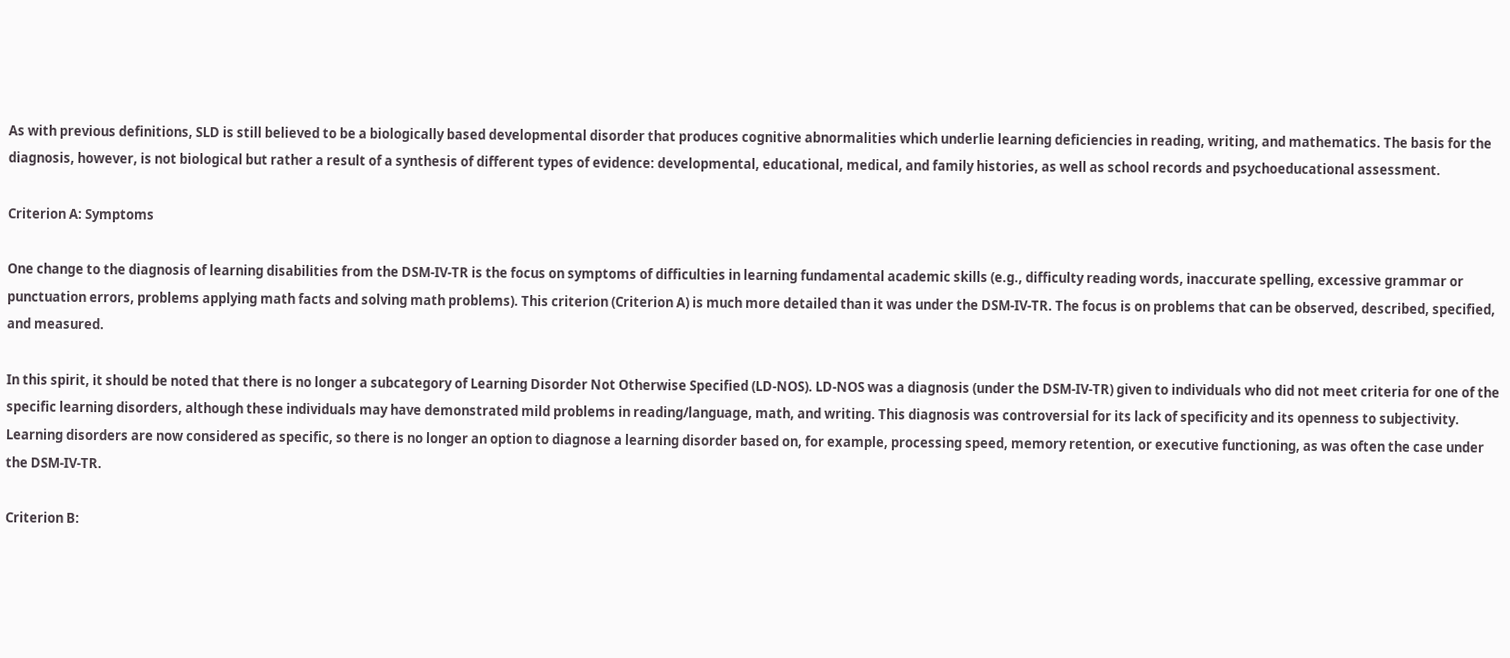As with previous definitions, SLD is still believed to be a biologically based developmental disorder that produces cognitive abnormalities which underlie learning deficiencies in reading, writing, and mathematics. The basis for the diagnosis, however, is not biological but rather a result of a synthesis of different types of evidence: developmental, educational, medical, and family histories, as well as school records and psychoeducational assessment.

Criterion A: Symptoms

One change to the diagnosis of learning disabilities from the DSM-IV-TR is the focus on symptoms of difficulties in learning fundamental academic skills (e.g., difficulty reading words, inaccurate spelling, excessive grammar or punctuation errors, problems applying math facts and solving math problems). This criterion (Criterion A) is much more detailed than it was under the DSM-IV-TR. The focus is on problems that can be observed, described, specified, and measured.

In this spirit, it should be noted that there is no longer a subcategory of Learning Disorder Not Otherwise Specified (LD-NOS). LD-NOS was a diagnosis (under the DSM-IV-TR) given to individuals who did not meet criteria for one of the specific learning disorders, although these individuals may have demonstrated mild problems in reading/language, math, and writing. This diagnosis was controversial for its lack of specificity and its openness to subjectivity. Learning disorders are now considered as specific, so there is no longer an option to diagnose a learning disorder based on, for example, processing speed, memory retention, or executive functioning, as was often the case under
the DSM-IV-TR.

Criterion B: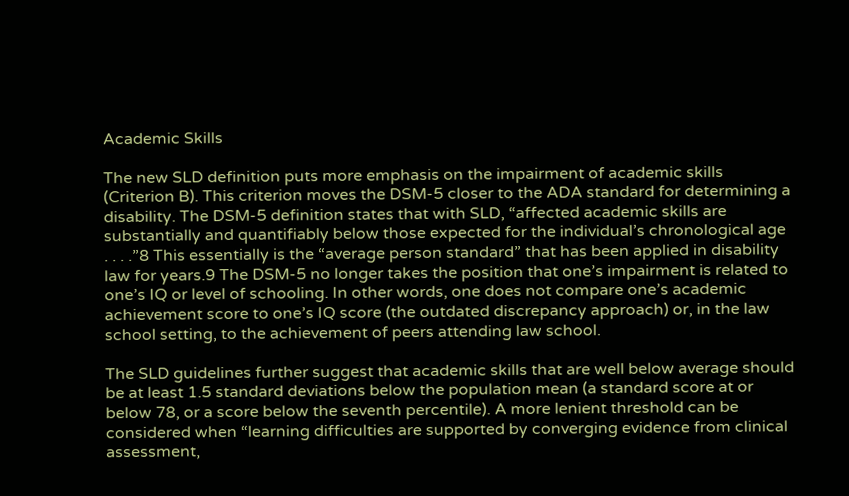Academic Skills

The new SLD definition puts more emphasis on the impairment of academic skills (Criterion B). This criterion moves the DSM-5 closer to the ADA standard for determining a disability. The DSM-5 definition states that with SLD, “affected academic skills are substantially and quantifiably below those expected for the individual’s chronological age . . . .”8 This essentially is the “average person standard” that has been applied in disability law for years.9 The DSM-5 no longer takes the position that one’s impairment is related to one’s IQ or level of schooling. In other words, one does not compare one’s academic achievement score to one’s IQ score (the outdated discrepancy approach) or, in the law school setting, to the achievement of peers attending law school.

The SLD guidelines further suggest that academic skills that are well below average should be at least 1.5 standard deviations below the population mean (a standard score at or below 78, or a score below the seventh percentile). A more lenient threshold can be considered when “learning difficulties are supported by converging evidence from clinical assessment,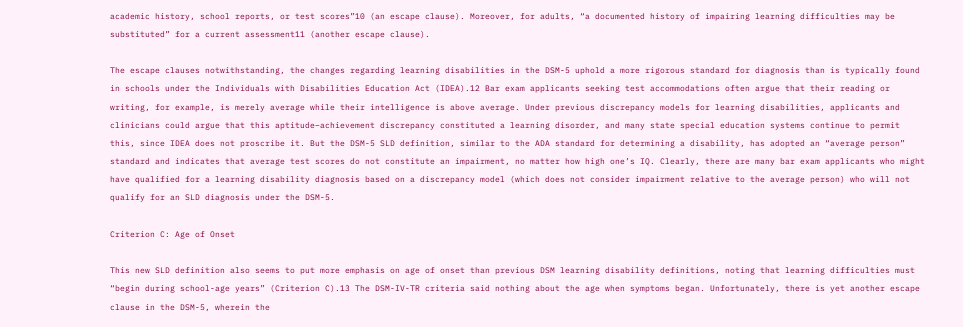academic history, school reports, or test scores”10 (an escape clause). Moreover, for adults, “a documented history of impairing learning difficulties may be substituted” for a current assessment11 (another escape clause).

The escape clauses notwithstanding, the changes regarding learning disabilities in the DSM-5 uphold a more rigorous standard for diagnosis than is typically found in schools under the Individuals with Disabilities Education Act (IDEA).12 Bar exam applicants seeking test accommodations often argue that their reading or writing, for example, is merely average while their intelligence is above average. Under previous discrepancy models for learning disabilities, applicants and clinicians could argue that this aptitude–achievement discrepancy constituted a learning disorder, and many state special education systems continue to permit this, since IDEA does not proscribe it. But the DSM-5 SLD definition, similar to the ADA standard for determining a disability, has adopted an “average person” standard and indicates that average test scores do not constitute an impairment, no matter how high one’s IQ. Clearly, there are many bar exam applicants who might have qualified for a learning disability diagnosis based on a discrepancy model (which does not consider impairment relative to the average person) who will not qualify for an SLD diagnosis under the DSM-5.

Criterion C: Age of Onset

This new SLD definition also seems to put more emphasis on age of onset than previous DSM learning disability definitions, noting that learning difficulties must “begin during school-age years” (Criterion C).13 The DSM-IV-TR criteria said nothing about the age when symptoms began. Unfortunately, there is yet another escape clause in the DSM-5, wherein the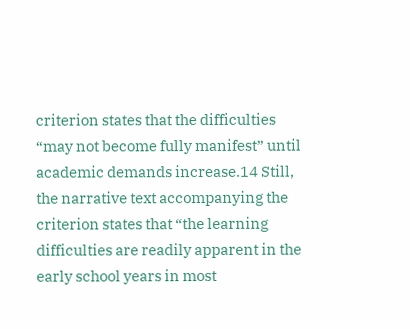criterion states that the difficulties “may not become fully manifest” until academic demands increase.14 Still, the narrative text accompanying the criterion states that “the learning difficulties are readily apparent in the early school years in most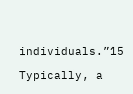individuals.”15

Typically, a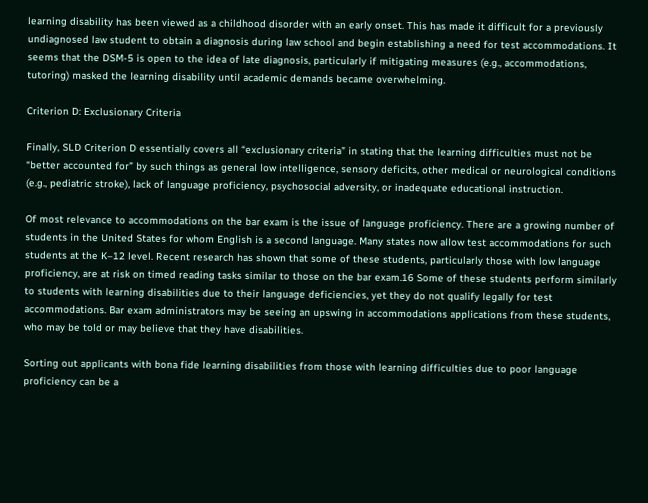learning disability has been viewed as a childhood disorder with an early onset. This has made it difficult for a previously undiagnosed law student to obtain a diagnosis during law school and begin establishing a need for test accommodations. It seems that the DSM-5 is open to the idea of late diagnosis, particularly if mitigating measures (e.g., accommodations, tutoring) masked the learning disability until academic demands became overwhelming.

Criterion D: Exclusionary Criteria

Finally, SLD Criterion D essentially covers all “exclusionary criteria” in stating that the learning difficulties must not be “better accounted for” by such things as general low intelligence, sensory deficits, other medical or neurological conditions (e.g., pediatric stroke), lack of language proficiency, psychosocial adversity, or inadequate educational instruction.

Of most relevance to accommodations on the bar exam is the issue of language proficiency. There are a growing number of students in the United States for whom English is a second language. Many states now allow test accommodations for such students at the K–12 level. Recent research has shown that some of these students, particularly those with low language proficiency, are at risk on timed reading tasks similar to those on the bar exam.16 Some of these students perform similarly to students with learning disabilities due to their language deficiencies, yet they do not qualify legally for test accommodations. Bar exam administrators may be seeing an upswing in accommodations applications from these students, who may be told or may believe that they have disabilities.

Sorting out applicants with bona fide learning disabilities from those with learning difficulties due to poor language proficiency can be a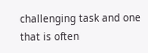challenging task and one that is often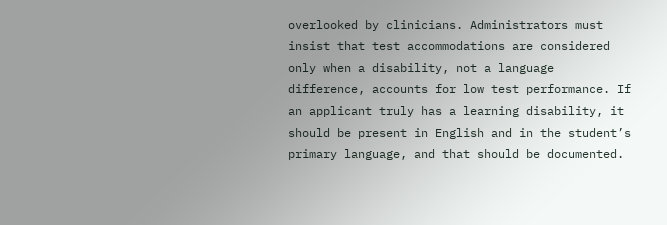overlooked by clinicians. Administrators must insist that test accommodations are considered only when a disability, not a language difference, accounts for low test performance. If an applicant truly has a learning disability, it should be present in English and in the student’s primary language, and that should be documented.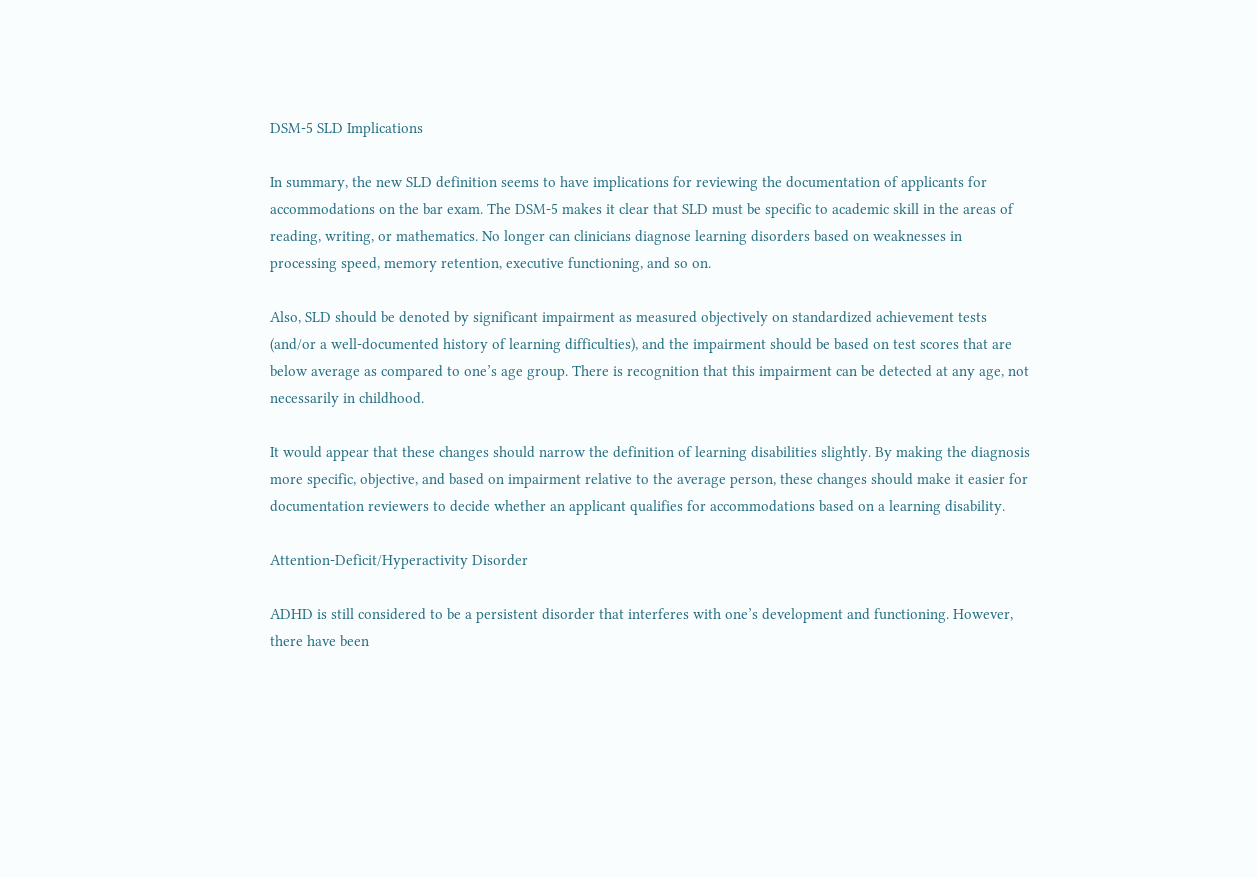DSM-5 SLD Implications

In summary, the new SLD definition seems to have implications for reviewing the documentation of applicants for accommodations on the bar exam. The DSM-5 makes it clear that SLD must be specific to academic skill in the areas of reading, writing, or mathematics. No longer can clinicians diagnose learning disorders based on weaknesses in processing speed, memory retention, executive functioning, and so on.

Also, SLD should be denoted by significant impairment as measured objectively on standardized achievement tests (and/or a well-documented history of learning difficulties), and the impairment should be based on test scores that are below average as compared to one’s age group. There is recognition that this impairment can be detected at any age, not necessarily in childhood.

It would appear that these changes should narrow the definition of learning disabilities slightly. By making the diagnosis more specific, objective, and based on impairment relative to the average person, these changes should make it easier for documentation reviewers to decide whether an applicant qualifies for accommodations based on a learning disability.

Attention-Deficit/Hyperactivity Disorder

ADHD is still considered to be a persistent disorder that interferes with one’s development and functioning. However, there have been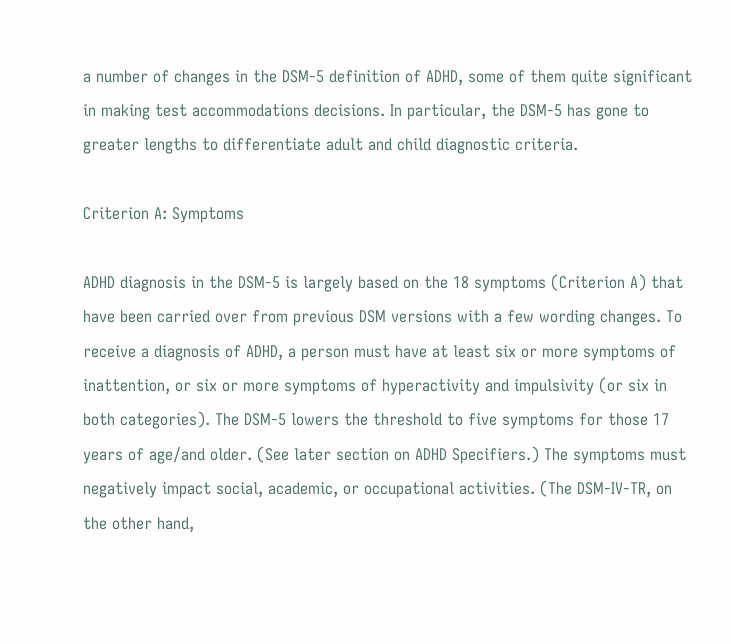a number of changes in the DSM-5 definition of ADHD, some of them quite significant in making test accommodations decisions. In particular, the DSM-5 has gone to greater lengths to differentiate adult and child diagnostic criteria.

Criterion A: Symptoms

ADHD diagnosis in the DSM-5 is largely based on the 18 symptoms (Criterion A) that have been carried over from previous DSM versions with a few wording changes. To receive a diagnosis of ADHD, a person must have at least six or more symptoms of inattention, or six or more symptoms of hyperactivity and impulsivity (or six in both categories). The DSM-5 lowers the threshold to five symptoms for those 17 years of age/and older. (See later section on ADHD Specifiers.) The symptoms must negatively impact social, academic, or occupational activities. (The DSM-IV-TR, on the other hand,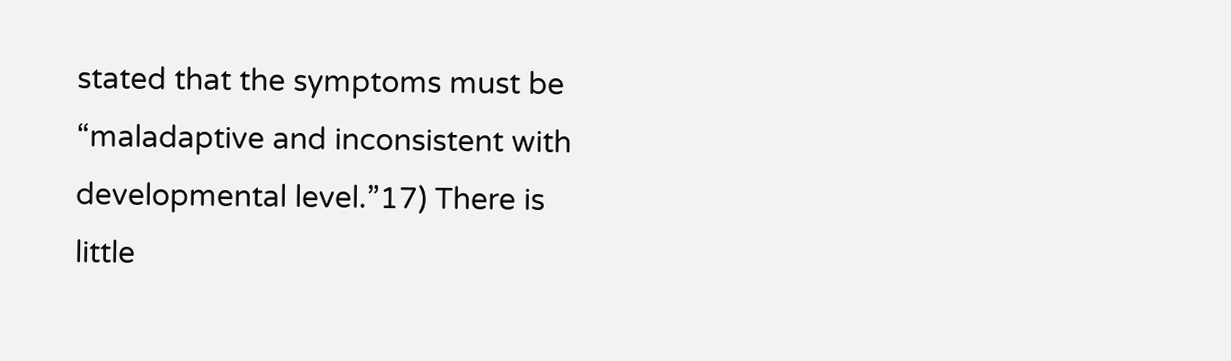stated that the symptoms must be “maladaptive and inconsistent with developmental level.”17) There is little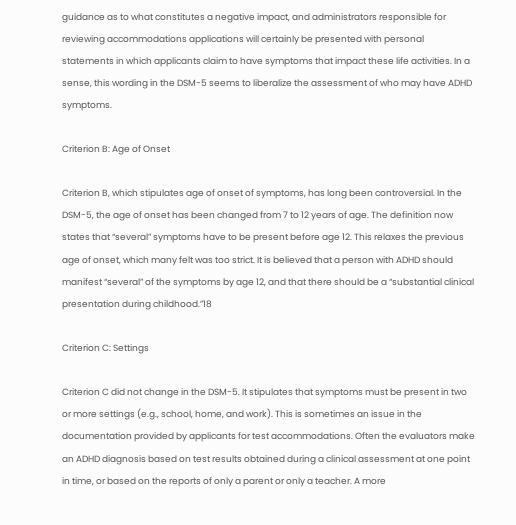guidance as to what constitutes a negative impact, and administrators responsible for reviewing accommodations applications will certainly be presented with personal statements in which applicants claim to have symptoms that impact these life activities. In a sense, this wording in the DSM-5 seems to liberalize the assessment of who may have ADHD symptoms.

Criterion B: Age of Onset

Criterion B, which stipulates age of onset of symptoms, has long been controversial. In the DSM-5, the age of onset has been changed from 7 to 12 years of age. The definition now states that “several” symptoms have to be present before age 12. This relaxes the previous age of onset, which many felt was too strict. It is believed that a person with ADHD should manifest “several” of the symptoms by age 12, and that there should be a “substantial clinical presentation during childhood.”18

Criterion C: Settings

Criterion C did not change in the DSM-5. It stipulates that symptoms must be present in two or more settings (e.g., school, home, and work). This is sometimes an issue in the documentation provided by applicants for test accommodations. Often the evaluators make an ADHD diagnosis based on test results obtained during a clinical assessment at one point in time, or based on the reports of only a parent or only a teacher. A more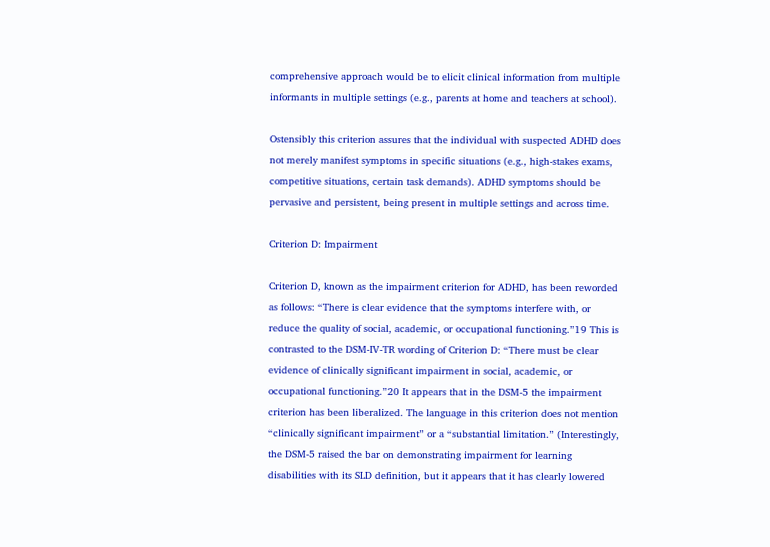comprehensive approach would be to elicit clinical information from multiple informants in multiple settings (e.g., parents at home and teachers at school).

Ostensibly this criterion assures that the individual with suspected ADHD does not merely manifest symptoms in specific situations (e.g., high-stakes exams, competitive situations, certain task demands). ADHD symptoms should be pervasive and persistent, being present in multiple settings and across time.

Criterion D: Impairment

Criterion D, known as the impairment criterion for ADHD, has been reworded as follows: “There is clear evidence that the symptoms interfere with, or reduce the quality of social, academic, or occupational functioning.”19 This is contrasted to the DSM-IV-TR wording of Criterion D: “There must be clear evidence of clinically significant impairment in social, academic, or occupational functioning.”20 It appears that in the DSM-5 the impairment criterion has been liberalized. The language in this criterion does not mention “clinically significant impairment” or a “substantial limitation.” (Interestingly, the DSM-5 raised the bar on demonstrating impairment for learning disabilities with its SLD definition, but it appears that it has clearly lowered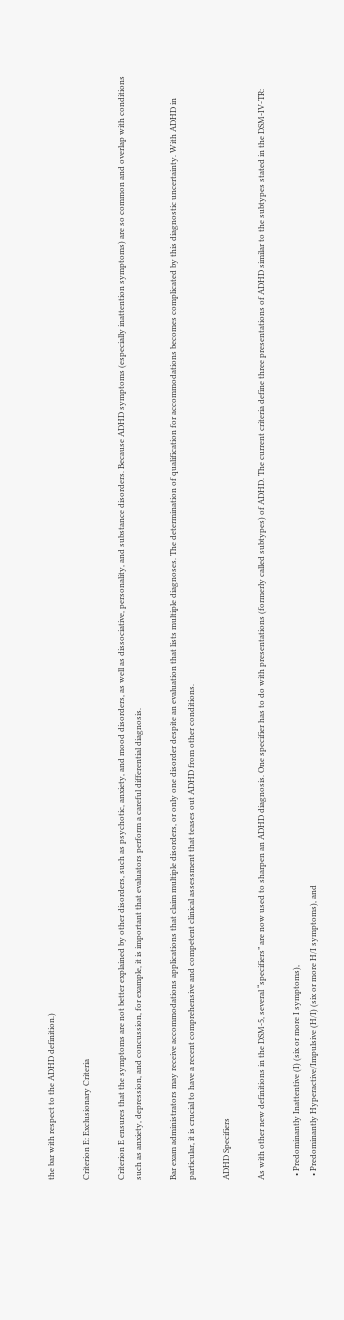the bar with respect to the ADHD definition.)

Criterion E: Exclusionary Criteria

Criterion E ensures that the symptoms are not better explained by other disorders, such as psychotic, anxiety, and mood disorders, as well as dissociative, personality, and substance disorders. Because ADHD symptoms (especially inattention symptoms) are so common and overlap with conditions such as anxiety, depression, and concussion, for example, it is important that evaluators perform a careful differential diagnosis.

Bar exam administrators may receive accommodations applications that claim multiple disorders, or only one disorder despite an evaluation that lists multiple diagnoses. The determination of qualification for accommodations becomes complicated by this diagnostic uncertainty. With ADHD in particular, it is crucial to have a recent comprehensive and competent clinical assessment that teases out ADHD from other conditions.

ADHD Specifiers

As with other new definitions in the DSM-5, several “specifiers” are now used to sharpen an ADHD diagnosis. One specifier has to do with presentations (formerly called subtypes) of ADHD. The current criteria define three presentations of ADHD similar to the subtypes stated in the DSM-IV-TR:

  • Predominantly Inattentive (I) (six or more I symptoms),
  • Predominantly Hyperactive/Impulsive (H/I) (six or more H/I symptoms), and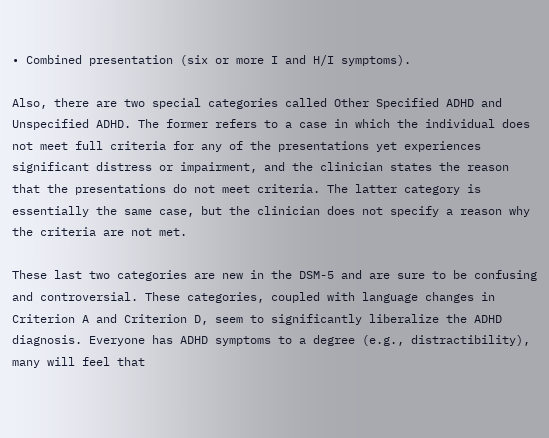• Combined presentation (six or more I and H/I symptoms).

Also, there are two special categories called Other Specified ADHD and Unspecified ADHD. The former refers to a case in which the individual does not meet full criteria for any of the presentations yet experiences significant distress or impairment, and the clinician states the reason that the presentations do not meet criteria. The latter category is essentially the same case, but the clinician does not specify a reason why the criteria are not met.

These last two categories are new in the DSM-5 and are sure to be confusing and controversial. These categories, coupled with language changes in Criterion A and Criterion D, seem to significantly liberalize the ADHD diagnosis. Everyone has ADHD symptoms to a degree (e.g., distractibility), many will feel that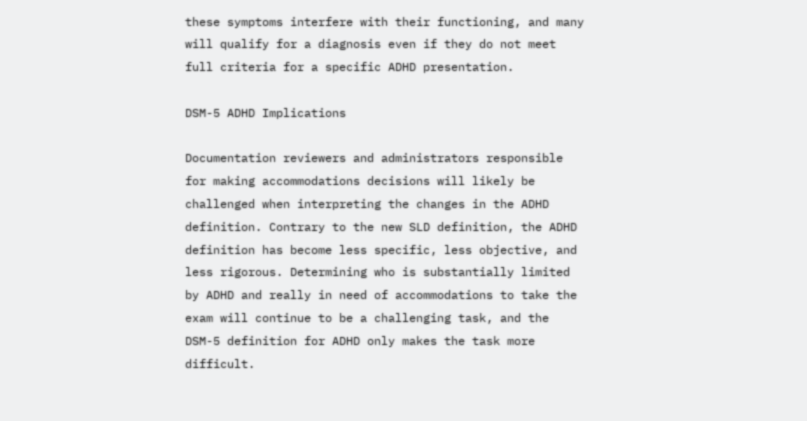these symptoms interfere with their functioning, and many will qualify for a diagnosis even if they do not meet full criteria for a specific ADHD presentation.

DSM-5 ADHD Implications

Documentation reviewers and administrators responsible for making accommodations decisions will likely be challenged when interpreting the changes in the ADHD definition. Contrary to the new SLD definition, the ADHD definition has become less specific, less objective, and less rigorous. Determining who is substantially limited by ADHD and really in need of accommodations to take the exam will continue to be a challenging task, and the DSM-5 definition for ADHD only makes the task more difficult.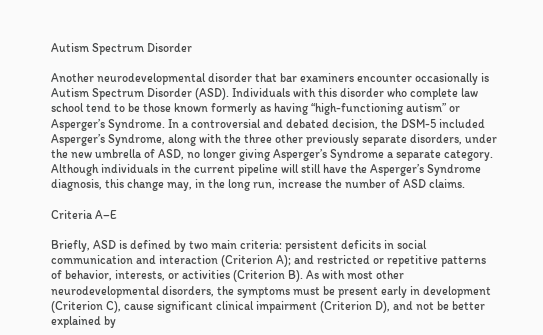Autism Spectrum Disorder

Another neurodevelopmental disorder that bar examiners encounter occasionally is Autism Spectrum Disorder (ASD). Individuals with this disorder who complete law school tend to be those known formerly as having “high-functioning autism” or Asperger’s Syndrome. In a controversial and debated decision, the DSM-5 included Asperger’s Syndrome, along with the three other previously separate disorders, under the new umbrella of ASD, no longer giving Asperger’s Syndrome a separate category. Although individuals in the current pipeline will still have the Asperger’s Syndrome diagnosis, this change may, in the long run, increase the number of ASD claims.

Criteria A–E

Briefly, ASD is defined by two main criteria: persistent deficits in social communication and interaction (Criterion A); and restricted or repetitive patterns of behavior, interests, or activities (Criterion B). As with most other neurodevelopmental disorders, the symptoms must be present early in development (Criterion C), cause significant clinical impairment (Criterion D), and not be better explained by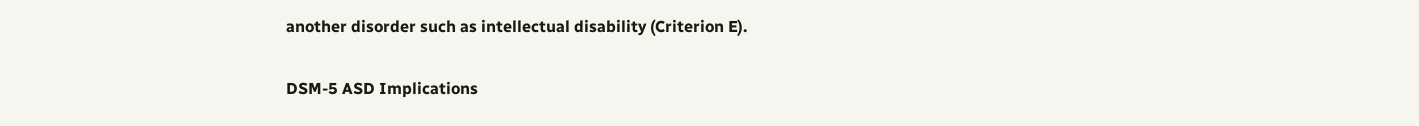another disorder such as intellectual disability (Criterion E).

DSM-5 ASD Implications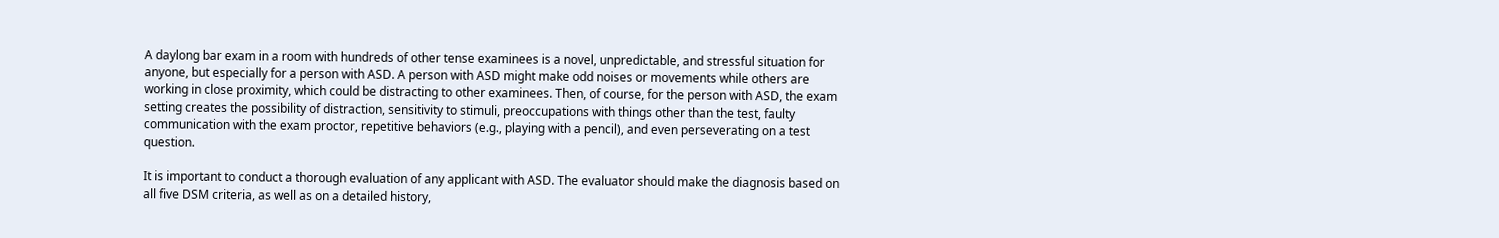A daylong bar exam in a room with hundreds of other tense examinees is a novel, unpredictable, and stressful situation for anyone, but especially for a person with ASD. A person with ASD might make odd noises or movements while others are working in close proximity, which could be distracting to other examinees. Then, of course, for the person with ASD, the exam setting creates the possibility of distraction, sensitivity to stimuli, preoccupations with things other than the test, faulty communication with the exam proctor, repetitive behaviors (e.g., playing with a pencil), and even perseverating on a test question.

It is important to conduct a thorough evaluation of any applicant with ASD. The evaluator should make the diagnosis based on all five DSM criteria, as well as on a detailed history,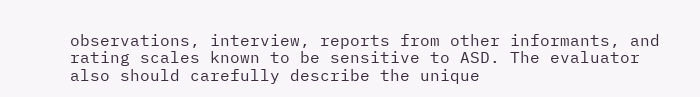observations, interview, reports from other informants, and rating scales known to be sensitive to ASD. The evaluator also should carefully describe the unique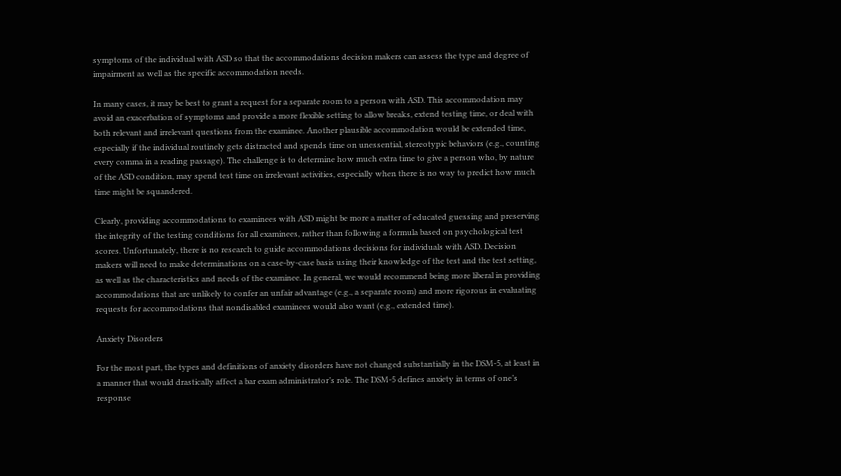symptoms of the individual with ASD so that the accommodations decision makers can assess the type and degree of impairment as well as the specific accommodation needs.

In many cases, it may be best to grant a request for a separate room to a person with ASD. This accommodation may avoid an exacerbation of symptoms and provide a more flexible setting to allow breaks, extend testing time, or deal with both relevant and irrelevant questions from the examinee. Another plausible accommodation would be extended time, especially if the individual routinely gets distracted and spends time on unessential, stereotypic behaviors (e.g., counting every comma in a reading passage). The challenge is to determine how much extra time to give a person who, by nature of the ASD condition, may spend test time on irrelevant activities, especially when there is no way to predict how much time might be squandered.

Clearly, providing accommodations to examinees with ASD might be more a matter of educated guessing and preserving the integrity of the testing conditions for all examinees, rather than following a formula based on psychological test scores. Unfortunately, there is no research to guide accommodations decisions for individuals with ASD. Decision makers will need to make determinations on a case-by-case basis using their knowledge of the test and the test setting, as well as the characteristics and needs of the examinee. In general, we would recommend being more liberal in providing accommodations that are unlikely to confer an unfair advantage (e.g., a separate room) and more rigorous in evaluating requests for accommodations that nondisabled examinees would also want (e.g., extended time).

Anxiety Disorders

For the most part, the types and definitions of anxiety disorders have not changed substantially in the DSM-5, at least in a manner that would drastically affect a bar exam administrator’s role. The DSM-5 defines anxiety in terms of one’s response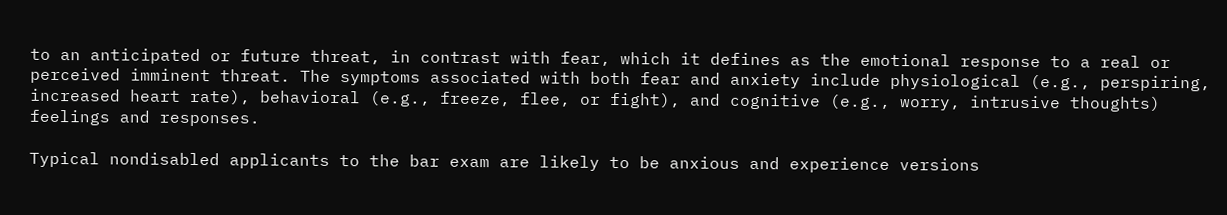to an anticipated or future threat, in contrast with fear, which it defines as the emotional response to a real or perceived imminent threat. The symptoms associated with both fear and anxiety include physiological (e.g., perspiring, increased heart rate), behavioral (e.g., freeze, flee, or fight), and cognitive (e.g., worry, intrusive thoughts) feelings and responses.

Typical nondisabled applicants to the bar exam are likely to be anxious and experience versions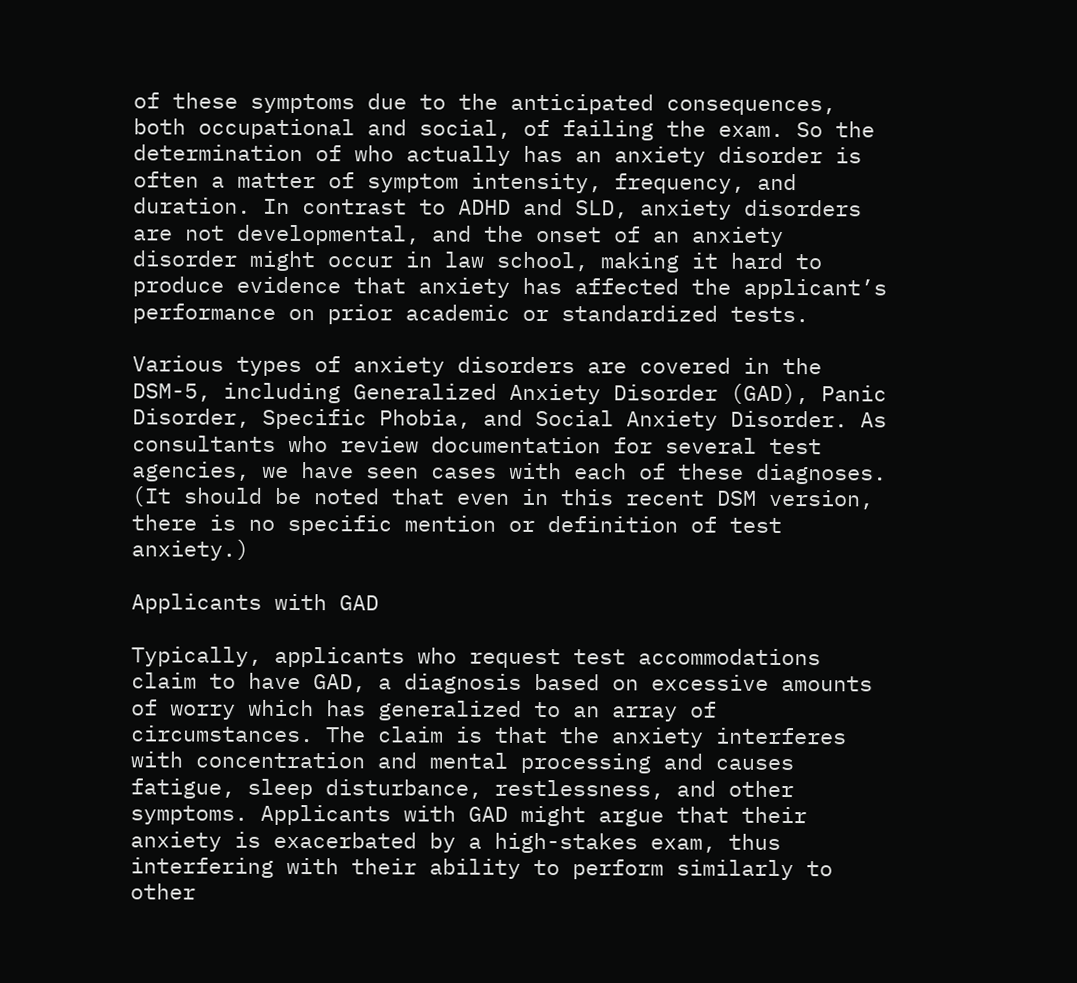of these symptoms due to the anticipated consequences, both occupational and social, of failing the exam. So the determination of who actually has an anxiety disorder is often a matter of symptom intensity, frequency, and duration. In contrast to ADHD and SLD, anxiety disorders are not developmental, and the onset of an anxiety disorder might occur in law school, making it hard to produce evidence that anxiety has affected the applicant’s performance on prior academic or standardized tests.

Various types of anxiety disorders are covered in the DSM-5, including Generalized Anxiety Disorder (GAD), Panic Disorder, Specific Phobia, and Social Anxiety Disorder. As consultants who review documentation for several test agencies, we have seen cases with each of these diagnoses. (It should be noted that even in this recent DSM version, there is no specific mention or definition of test anxiety.)

Applicants with GAD

Typically, applicants who request test accommodations claim to have GAD, a diagnosis based on excessive amounts of worry which has generalized to an array of circumstances. The claim is that the anxiety interferes with concentration and mental processing and causes fatigue, sleep disturbance, restlessness, and other symptoms. Applicants with GAD might argue that their anxiety is exacerbated by a high-stakes exam, thus interfering with their ability to perform similarly to other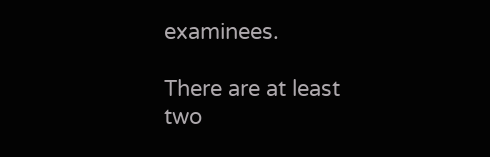examinees.

There are at least two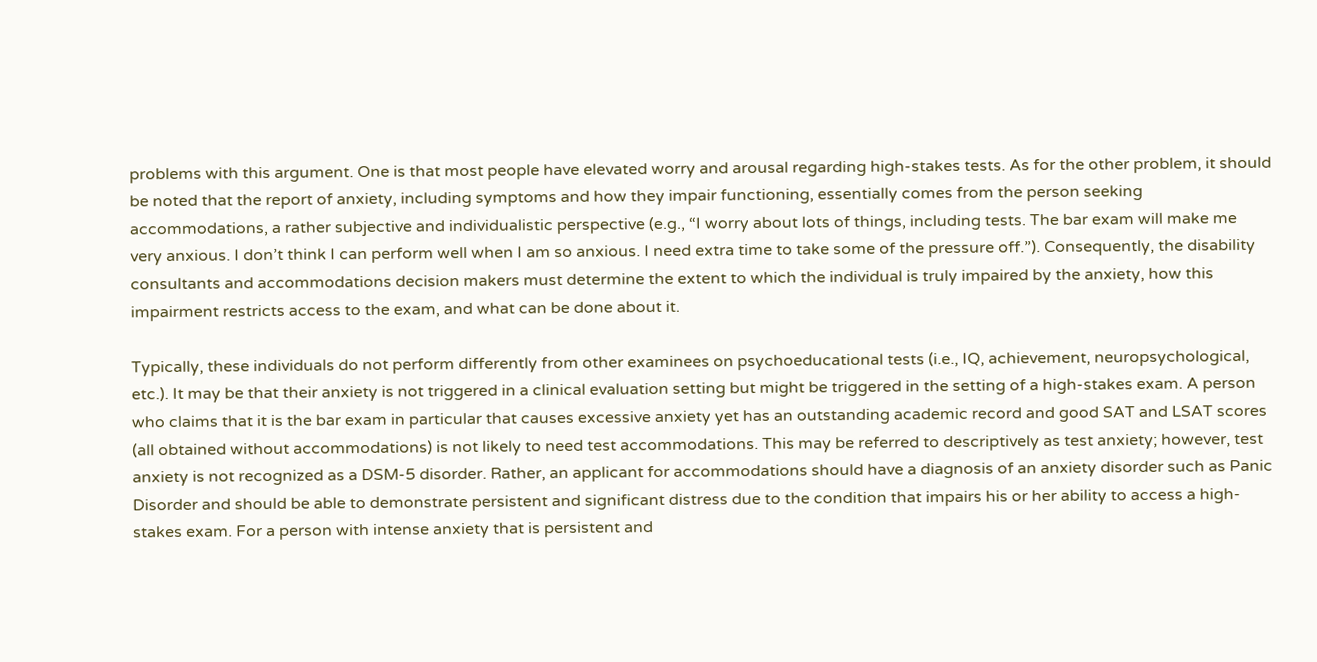problems with this argument. One is that most people have elevated worry and arousal regarding high-stakes tests. As for the other problem, it should be noted that the report of anxiety, including symptoms and how they impair functioning, essentially comes from the person seeking accommodations, a rather subjective and individualistic perspective (e.g., “I worry about lots of things, including tests. The bar exam will make me very anxious. I don’t think I can perform well when I am so anxious. I need extra time to take some of the pressure off.”). Consequently, the disability consultants and accommodations decision makers must determine the extent to which the individual is truly impaired by the anxiety, how this impairment restricts access to the exam, and what can be done about it.

Typically, these individuals do not perform differently from other examinees on psychoeducational tests (i.e., IQ, achievement, neuropsychological, etc.). It may be that their anxiety is not triggered in a clinical evaluation setting but might be triggered in the setting of a high-stakes exam. A person who claims that it is the bar exam in particular that causes excessive anxiety yet has an outstanding academic record and good SAT and LSAT scores (all obtained without accommodations) is not likely to need test accommodations. This may be referred to descriptively as test anxiety; however, test anxiety is not recognized as a DSM-5 disorder. Rather, an applicant for accommodations should have a diagnosis of an anxiety disorder such as Panic Disorder and should be able to demonstrate persistent and significant distress due to the condition that impairs his or her ability to access a high-stakes exam. For a person with intense anxiety that is persistent and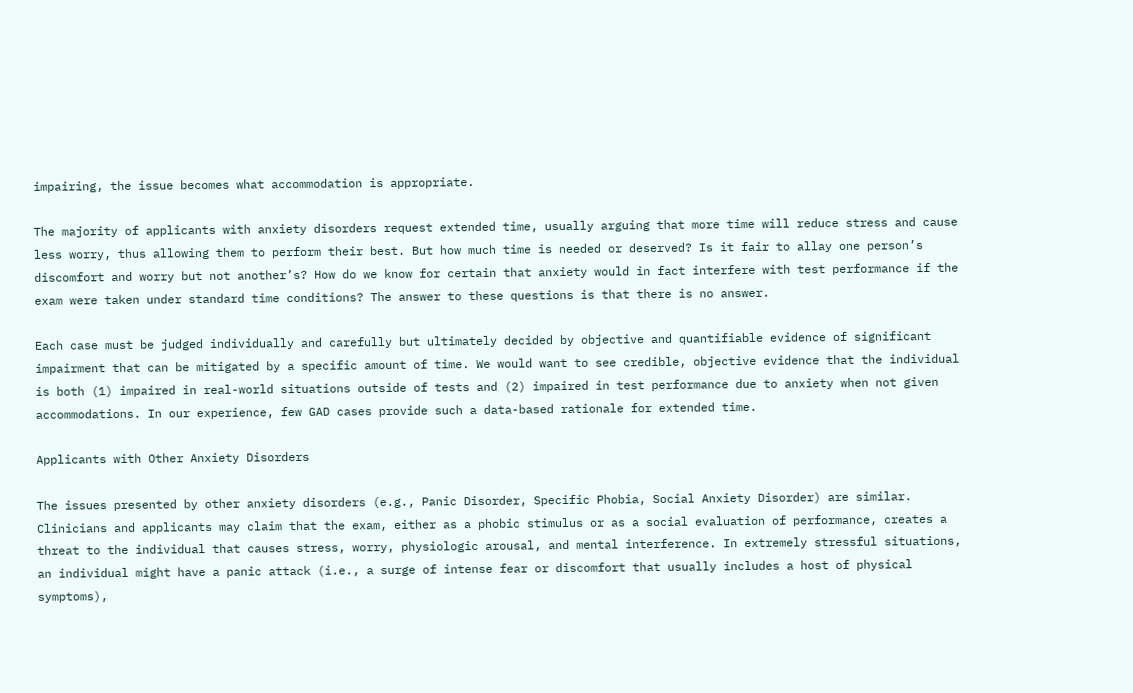impairing, the issue becomes what accommodation is appropriate.

The majority of applicants with anxiety disorders request extended time, usually arguing that more time will reduce stress and cause less worry, thus allowing them to perform their best. But how much time is needed or deserved? Is it fair to allay one person’s discomfort and worry but not another’s? How do we know for certain that anxiety would in fact interfere with test performance if the exam were taken under standard time conditions? The answer to these questions is that there is no answer.

Each case must be judged individually and carefully but ultimately decided by objective and quantifiable evidence of significant impairment that can be mitigated by a specific amount of time. We would want to see credible, objective evidence that the individual is both (1) impaired in real-world situations outside of tests and (2) impaired in test performance due to anxiety when not given accommodations. In our experience, few GAD cases provide such a data-based rationale for extended time.

Applicants with Other Anxiety Disorders

The issues presented by other anxiety disorders (e.g., Panic Disorder, Specific Phobia, Social Anxiety Disorder) are similar. Clinicians and applicants may claim that the exam, either as a phobic stimulus or as a social evaluation of performance, creates a threat to the individual that causes stress, worry, physiologic arousal, and mental interference. In extremely stressful situations, an individual might have a panic attack (i.e., a surge of intense fear or discomfort that usually includes a host of physical symptoms),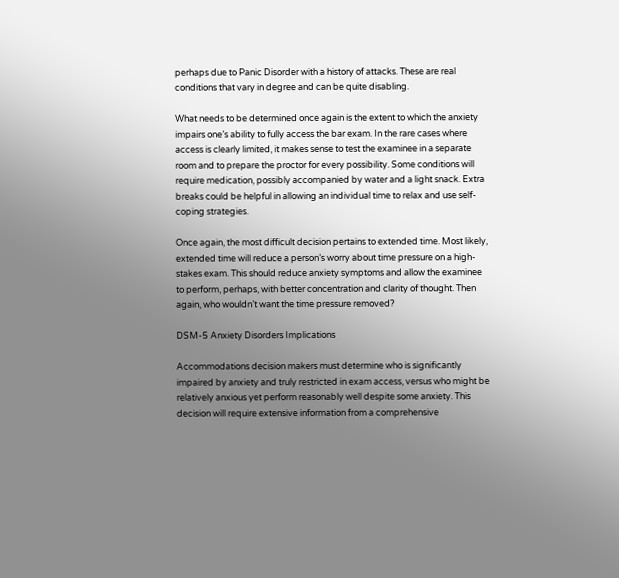perhaps due to Panic Disorder with a history of attacks. These are real conditions that vary in degree and can be quite disabling.

What needs to be determined once again is the extent to which the anxiety impairs one’s ability to fully access the bar exam. In the rare cases where access is clearly limited, it makes sense to test the examinee in a separate room and to prepare the proctor for every possibility. Some conditions will require medication, possibly accompanied by water and a light snack. Extra breaks could be helpful in allowing an individual time to relax and use self-coping strategies.

Once again, the most difficult decision pertains to extended time. Most likely, extended time will reduce a person’s worry about time pressure on a high-stakes exam. This should reduce anxiety symptoms and allow the examinee to perform, perhaps, with better concentration and clarity of thought. Then again, who wouldn’t want the time pressure removed?

DSM-5 Anxiety Disorders Implications

Accommodations decision makers must determine who is significantly impaired by anxiety and truly restricted in exam access, versus who might be relatively anxious yet perform reasonably well despite some anxiety. This decision will require extensive information from a comprehensive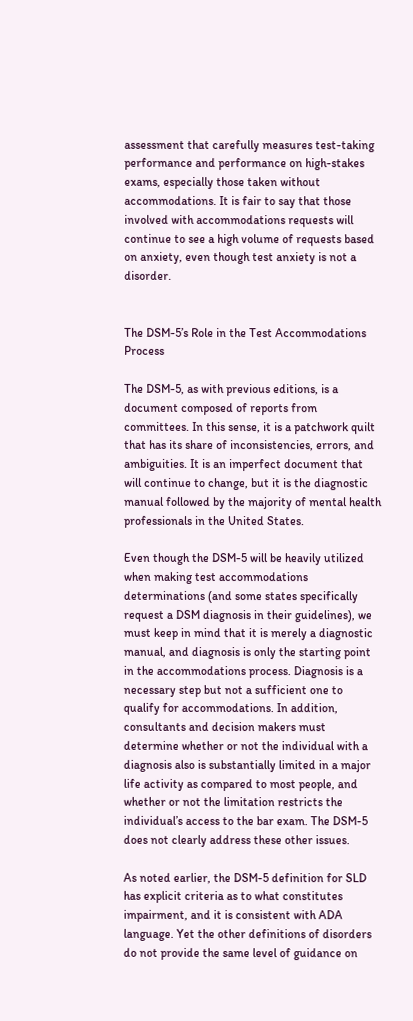assessment that carefully measures test-taking performance and performance on high-stakes exams, especially those taken without accommodations. It is fair to say that those involved with accommodations requests will continue to see a high volume of requests based on anxiety, even though test anxiety is not a disorder.


The DSM-5’s Role in the Test Accommodations Process

The DSM-5, as with previous editions, is a document composed of reports from committees. In this sense, it is a patchwork quilt that has its share of inconsistencies, errors, and ambiguities. It is an imperfect document that will continue to change, but it is the diagnostic manual followed by the majority of mental health professionals in the United States.

Even though the DSM-5 will be heavily utilized when making test accommodations determinations (and some states specifically request a DSM diagnosis in their guidelines), we must keep in mind that it is merely a diagnostic manual, and diagnosis is only the starting point in the accommodations process. Diagnosis is a necessary step but not a sufficient one to qualify for accommodations. In addition, consultants and decision makers must determine whether or not the individual with a diagnosis also is substantially limited in a major life activity as compared to most people, and whether or not the limitation restricts the individual’s access to the bar exam. The DSM-5 does not clearly address these other issues.

As noted earlier, the DSM-5 definition for SLD has explicit criteria as to what constitutes impairment, and it is consistent with ADA language. Yet the other definitions of disorders do not provide the same level of guidance on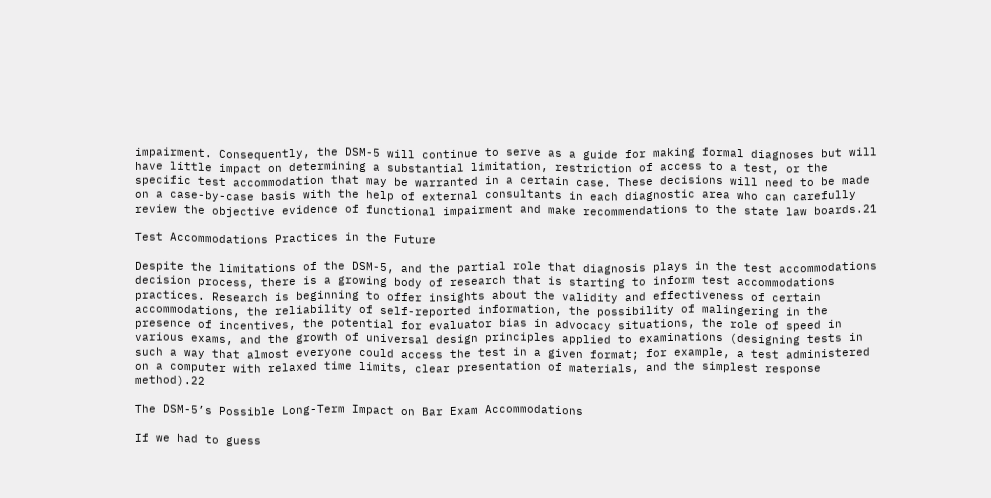impairment. Consequently, the DSM-5 will continue to serve as a guide for making formal diagnoses but will have little impact on determining a substantial limitation, restriction of access to a test, or the specific test accommodation that may be warranted in a certain case. These decisions will need to be made on a case-by-case basis with the help of external consultants in each diagnostic area who can carefully review the objective evidence of functional impairment and make recommendations to the state law boards.21

Test Accommodations Practices in the Future

Despite the limitations of the DSM-5, and the partial role that diagnosis plays in the test accommodations decision process, there is a growing body of research that is starting to inform test accommodations practices. Research is beginning to offer insights about the validity and effectiveness of certain accommodations, the reliability of self-reported information, the possibility of malingering in the presence of incentives, the potential for evaluator bias in advocacy situations, the role of speed in various exams, and the growth of universal design principles applied to examinations (designing tests in such a way that almost everyone could access the test in a given format; for example, a test administered on a computer with relaxed time limits, clear presentation of materials, and the simplest response method).22

The DSM-5’s Possible Long-Term Impact on Bar Exam Accommodations

If we had to guess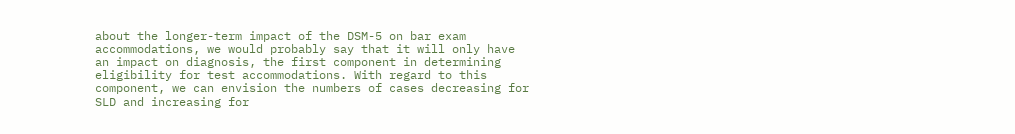about the longer-term impact of the DSM-5 on bar exam accommodations, we would probably say that it will only have an impact on diagnosis, the first component in determining eligibility for test accommodations. With regard to this component, we can envision the numbers of cases decreasing for SLD and increasing for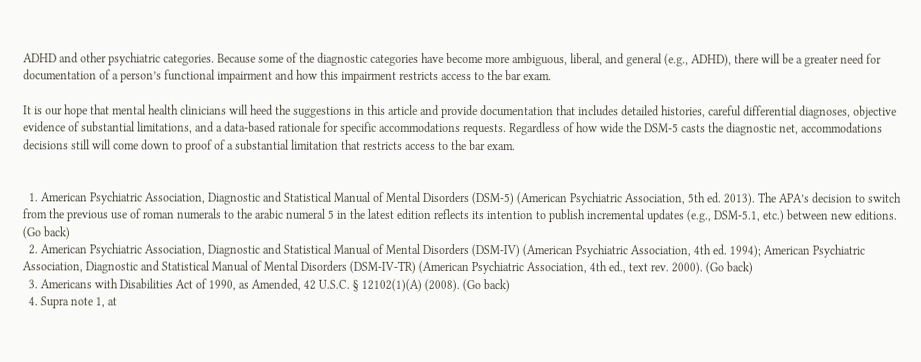ADHD and other psychiatric categories. Because some of the diagnostic categories have become more ambiguous, liberal, and general (e.g., ADHD), there will be a greater need for documentation of a person’s functional impairment and how this impairment restricts access to the bar exam.

It is our hope that mental health clinicians will heed the suggestions in this article and provide documentation that includes detailed histories, careful differential diagnoses, objective evidence of substantial limitations, and a data-based rationale for specific accommodations requests. Regardless of how wide the DSM-5 casts the diagnostic net, accommodations decisions still will come down to proof of a substantial limitation that restricts access to the bar exam.


  1. American Psychiatric Association, Diagnostic and Statistical Manual of Mental Disorders (DSM-5) (American Psychiatric Association, 5th ed. 2013). The APA’s decision to switch from the previous use of roman numerals to the arabic numeral 5 in the latest edition reflects its intention to publish incremental updates (e.g., DSM-5.1, etc.) between new editions. (Go back)
  2. American Psychiatric Association, Diagnostic and Statistical Manual of Mental Disorders (DSM-IV) (American Psychiatric Association, 4th ed. 1994); American Psychiatric Association, Diagnostic and Statistical Manual of Mental Disorders (DSM-IV-TR) (American Psychiatric Association, 4th ed., text rev. 2000). (Go back)
  3. Americans with Disabilities Act of 1990, as Amended, 42 U.S.C. § 12102(1)(A) (2008). (Go back)
  4. Supra note 1, at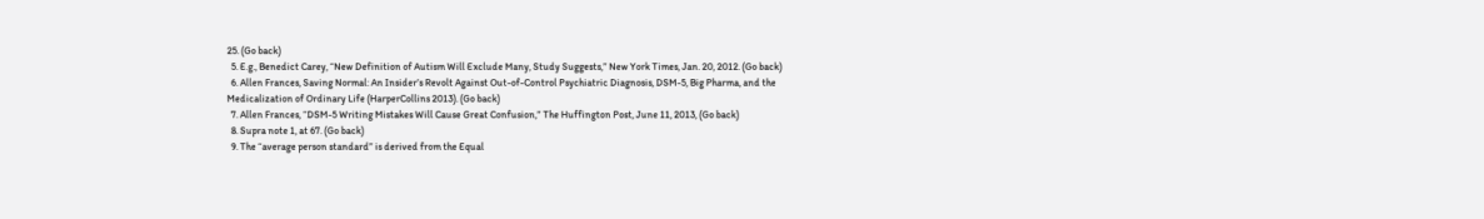25. (Go back)
  5. E.g., Benedict Carey, “New Definition of Autism Will Exclude Many, Study Suggests,” New York Times, Jan. 20, 2012. (Go back)
  6. Allen Frances, Saving Normal: An Insider’s Revolt Against Out-of-Control Psychiatric Diagnosis, DSM-5, Big Pharma, and the Medicalization of Ordinary Life (HarperCollins 2013). (Go back)
  7. Allen Frances, “DSM-5 Writing Mistakes Will Cause Great Confusion,” The Huffington Post, June 11, 2013, (Go back)
  8. Supra note 1, at 67. (Go back)
  9. The “average person standard” is derived from the Equal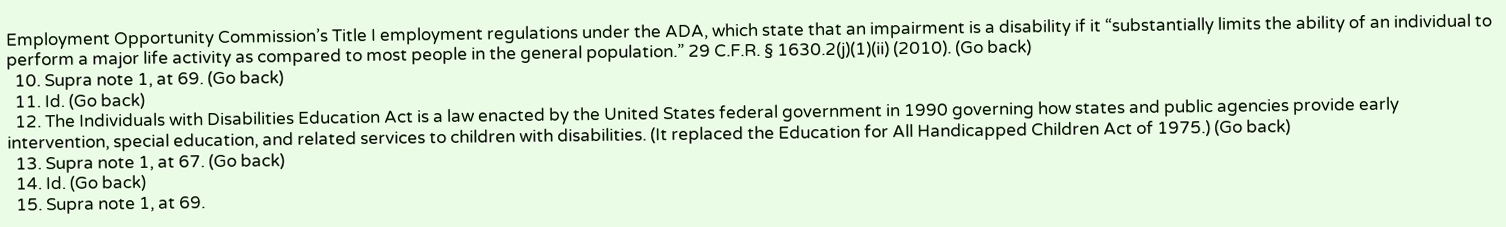Employment Opportunity Commission’s Title I employment regulations under the ADA, which state that an impairment is a disability if it “substantially limits the ability of an individual to perform a major life activity as compared to most people in the general population.” 29 C.F.R. § 1630.2(j)(1)(ii) (2010). (Go back)
  10. Supra note 1, at 69. (Go back)
  11. Id. (Go back)
  12. The Individuals with Disabilities Education Act is a law enacted by the United States federal government in 1990 governing how states and public agencies provide early intervention, special education, and related services to children with disabilities. (It replaced the Education for All Handicapped Children Act of 1975.) (Go back)
  13. Supra note 1, at 67. (Go back)
  14. Id. (Go back)
  15. Supra note 1, at 69.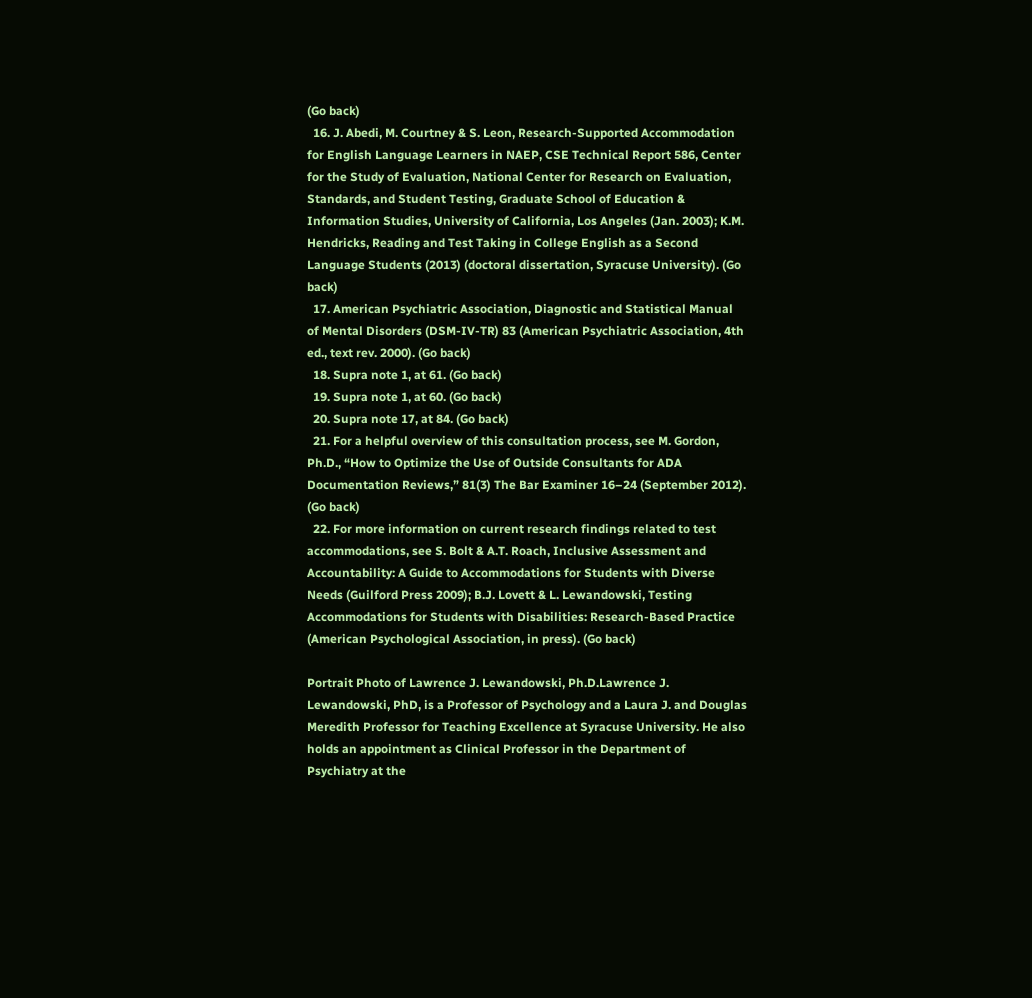(Go back)
  16. J. Abedi, M. Courtney & S. Leon, Research-Supported Accommodation for English Language Learners in NAEP, CSE Technical Report 586, Center for the Study of Evaluation, National Center for Research on Evaluation, Standards, and Student Testing, Graduate School of Education & Information Studies, University of California, Los Angeles (Jan. 2003); K.M. Hendricks, Reading and Test Taking in College English as a Second Language Students (2013) (doctoral dissertation, Syracuse University). (Go back)
  17. American Psychiatric Association, Diagnostic and Statistical Manual of Mental Disorders (DSM-IV-TR) 83 (American Psychiatric Association, 4th ed., text rev. 2000). (Go back)
  18. Supra note 1, at 61. (Go back)
  19. Supra note 1, at 60. (Go back)
  20. Supra note 17, at 84. (Go back)
  21. For a helpful overview of this consultation process, see M. Gordon, Ph.D., “How to Optimize the Use of Outside Consultants for ADA Documentation Reviews,” 81(3) The Bar Examiner 16–24 (September 2012). (Go back)
  22. For more information on current research findings related to test accommodations, see S. Bolt & A.T. Roach, Inclusive Assessment and Accountability: A Guide to Accommodations for Students with Diverse Needs (Guilford Press 2009); B.J. Lovett & L. Lewandowski, Testing Accommodations for Students with Disabilities: Research-Based Practice (American Psychological Association, in press). (Go back)

Portrait Photo of Lawrence J. Lewandowski, Ph.D.Lawrence J. Lewandowski, PhD, is a Professor of Psychology and a Laura J. and Douglas Meredith Professor for Teaching Excellence at Syracuse University. He also holds an appointment as Clinical Professor in the Department of Psychiatry at the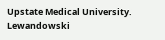Upstate Medical University. Lewandowski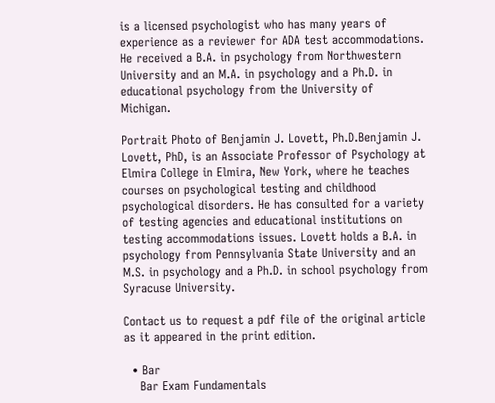is a licensed psychologist who has many years of experience as a reviewer for ADA test accommodations. He received a B.A. in psychology from Northwestern University and an M.A. in psychology and a Ph.D. in educational psychology from the University of Michigan.

Portrait Photo of Benjamin J. Lovett, Ph.D.Benjamin J. Lovett, PhD, is an Associate Professor of Psychology at Elmira College in Elmira, New York, where he teaches courses on psychological testing and childhood psychological disorders. He has consulted for a variety of testing agencies and educational institutions on testing accommodations issues. Lovett holds a B.A. in psychology from Pennsylvania State University and an M.S. in psychology and a Ph.D. in school psychology from Syracuse University.

Contact us to request a pdf file of the original article as it appeared in the print edition.

  • Bar
    Bar Exam Fundamentals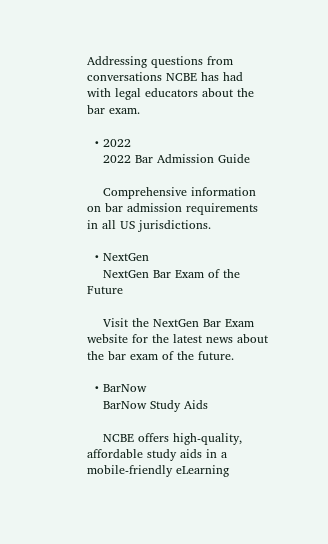Addressing questions from conversations NCBE has had with legal educators about the bar exam.

  • 2022
    2022 Bar Admission Guide

    Comprehensive information on bar admission requirements in all US jurisdictions.

  • NextGen
    NextGen Bar Exam of the Future

    Visit the NextGen Bar Exam website for the latest news about the bar exam of the future.

  • BarNow
    BarNow Study Aids

    NCBE offers high-quality, affordable study aids in a mobile-friendly eLearning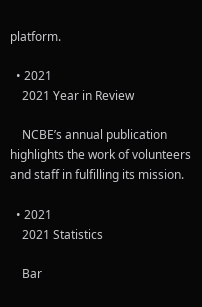platform.

  • 2021
    2021 Year in Review

    NCBE’s annual publication highlights the work of volunteers and staff in fulfilling its mission.

  • 2021
    2021 Statistics

    Bar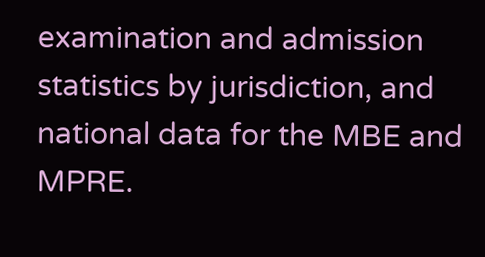examination and admission statistics by jurisdiction, and national data for the MBE and MPRE.